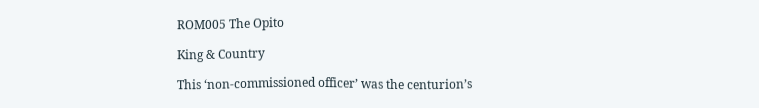ROM005 The Opito

King & Country

This ‘non-commissioned officer’ was the centurion’s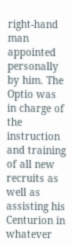right-hand man appointed personally by him. The Optio was in charge of the instruction and training of all new recruits as well as assisting his Centurion in whatever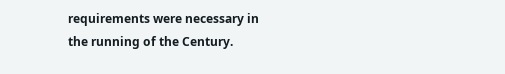requirements were necessary in the running of the Century.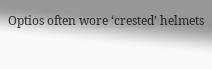Optios often wore ‘crested’ helmets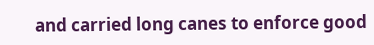and carried long canes to enforce good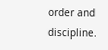order and discipline.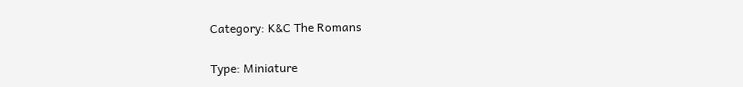Category: K&C The Romans

Type: Miniature